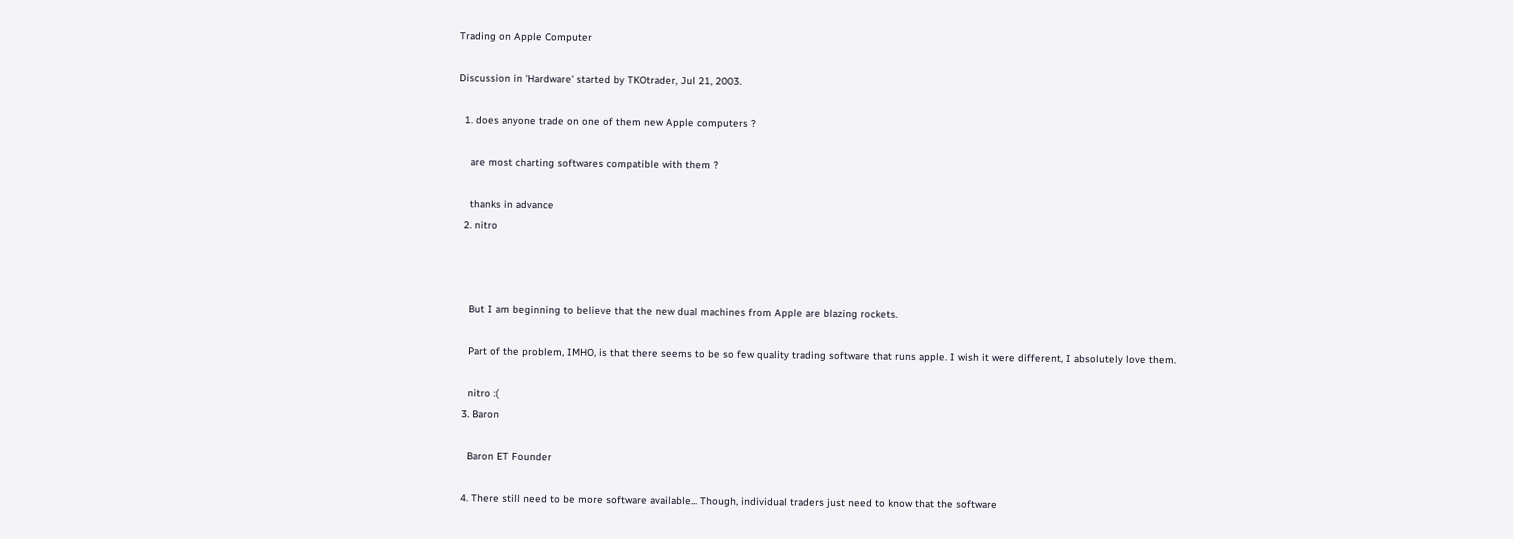Trading on Apple Computer

Discussion in 'Hardware' started by TKOtrader, Jul 21, 2003.

  1. does anyone trade on one of them new Apple computers ?

    are most charting softwares compatible with them ?

    thanks in advance
  2. nitro



    But I am beginning to believe that the new dual machines from Apple are blazing rockets.

    Part of the problem, IMHO, is that there seems to be so few quality trading software that runs apple. I wish it were different, I absolutely love them.

    nitro :(
  3. Baron

    Baron ET Founder

  4. There still need to be more software available... Though, individual traders just need to know that the software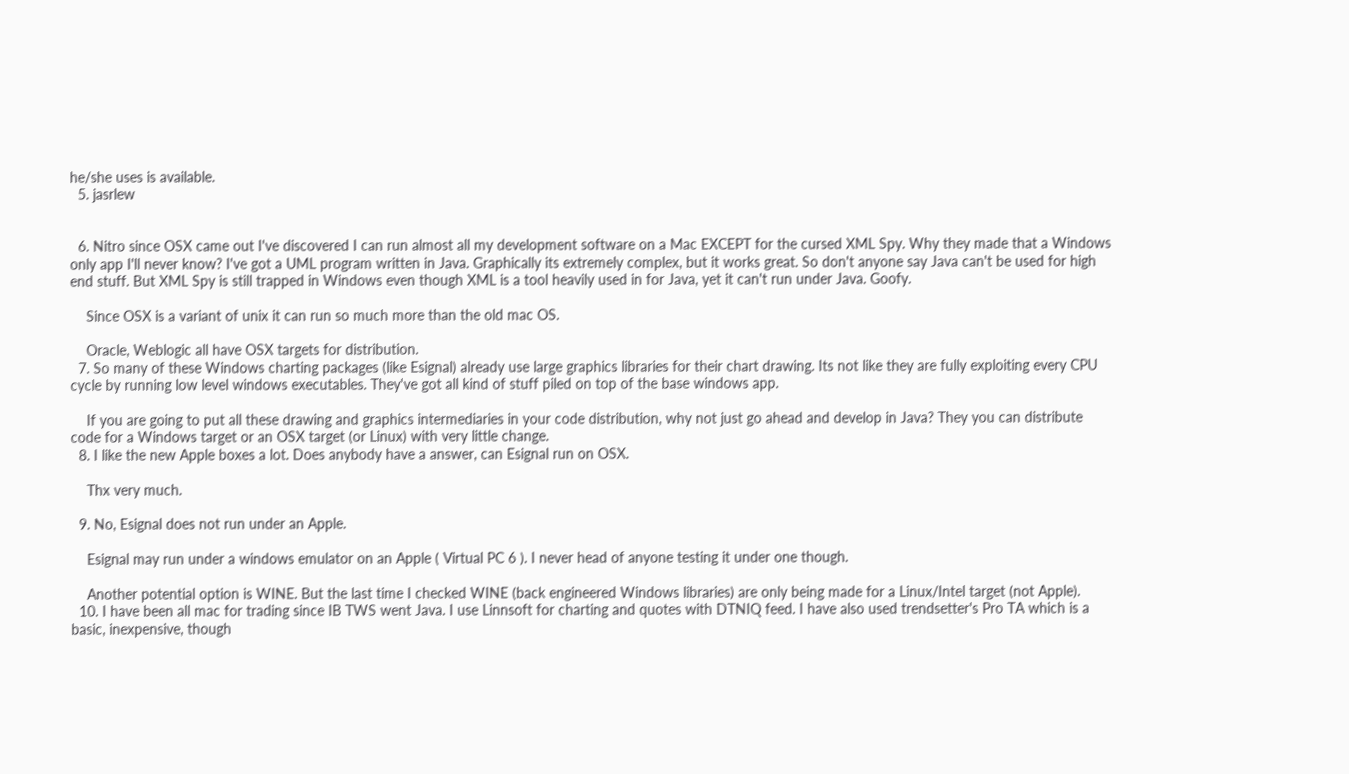he/she uses is available.
  5. jasrlew


  6. Nitro since OSX came out I've discovered I can run almost all my development software on a Mac EXCEPT for the cursed XML Spy. Why they made that a Windows only app I'll never know? I've got a UML program written in Java. Graphically its extremely complex, but it works great. So don't anyone say Java can't be used for high end stuff. But XML Spy is still trapped in Windows even though XML is a tool heavily used in for Java, yet it can't run under Java. Goofy.

    Since OSX is a variant of unix it can run so much more than the old mac OS.

    Oracle, Weblogic all have OSX targets for distribution.
  7. So many of these Windows charting packages (like Esignal) already use large graphics libraries for their chart drawing. Its not like they are fully exploiting every CPU cycle by running low level windows executables. They've got all kind of stuff piled on top of the base windows app.

    If you are going to put all these drawing and graphics intermediaries in your code distribution, why not just go ahead and develop in Java? They you can distribute code for a Windows target or an OSX target (or Linux) with very little change.
  8. I like the new Apple boxes a lot. Does anybody have a answer, can Esignal run on OSX.

    Thx very much.

  9. No, Esignal does not run under an Apple.

    Esignal may run under a windows emulator on an Apple ( Virtual PC 6 ). I never head of anyone testing it under one though.

    Another potential option is WINE. But the last time I checked WINE (back engineered Windows libraries) are only being made for a Linux/Intel target (not Apple).
  10. I have been all mac for trading since IB TWS went Java. I use Linnsoft for charting and quotes with DTNIQ feed. I have also used trendsetter's Pro TA which is a basic, inexpensive, though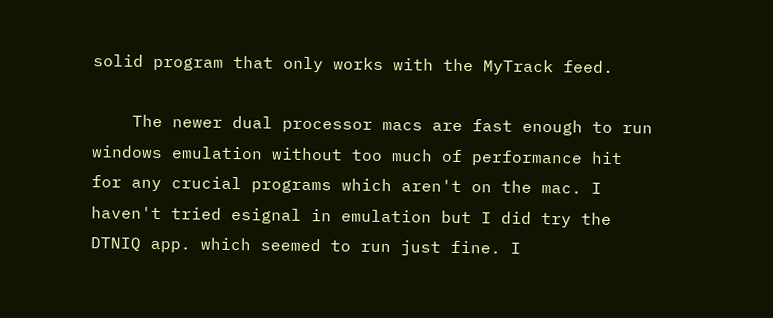solid program that only works with the MyTrack feed.

    The newer dual processor macs are fast enough to run windows emulation without too much of performance hit for any crucial programs which aren't on the mac. I haven't tried esignal in emulation but I did try the DTNIQ app. which seemed to run just fine. I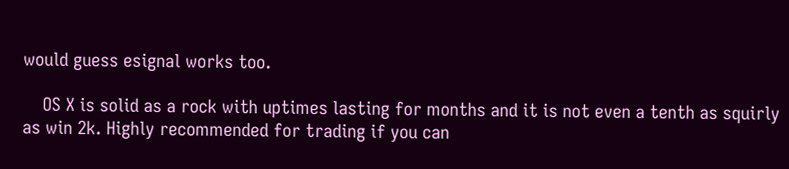would guess esignal works too.

    OS X is solid as a rock with uptimes lasting for months and it is not even a tenth as squirly as win 2k. Highly recommended for trading if you can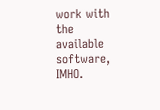work with the available software, IMHO.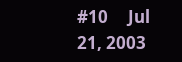#10     Jul 21, 2003